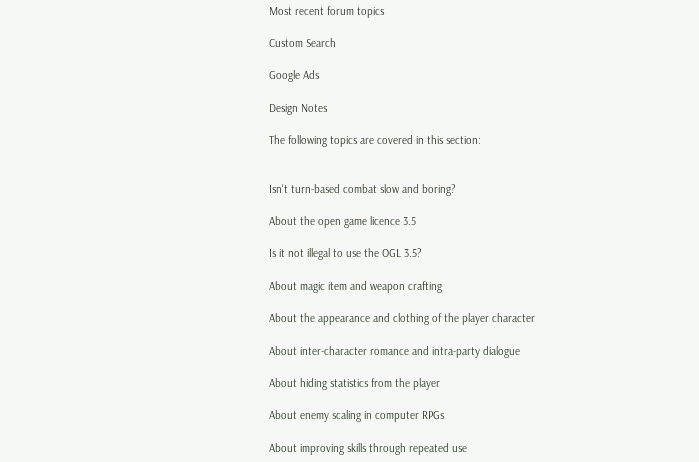Most recent forum topics

Custom Search

Google Ads

Design Notes

The following topics are covered in this section:


Isn't turn-based combat slow and boring?

About the open game licence 3.5

Is it not illegal to use the OGL 3.5?

About magic item and weapon crafting

About the appearance and clothing of the player character

About inter-character romance and intra-party dialogue

About hiding statistics from the player

About enemy scaling in computer RPGs

About improving skills through repeated use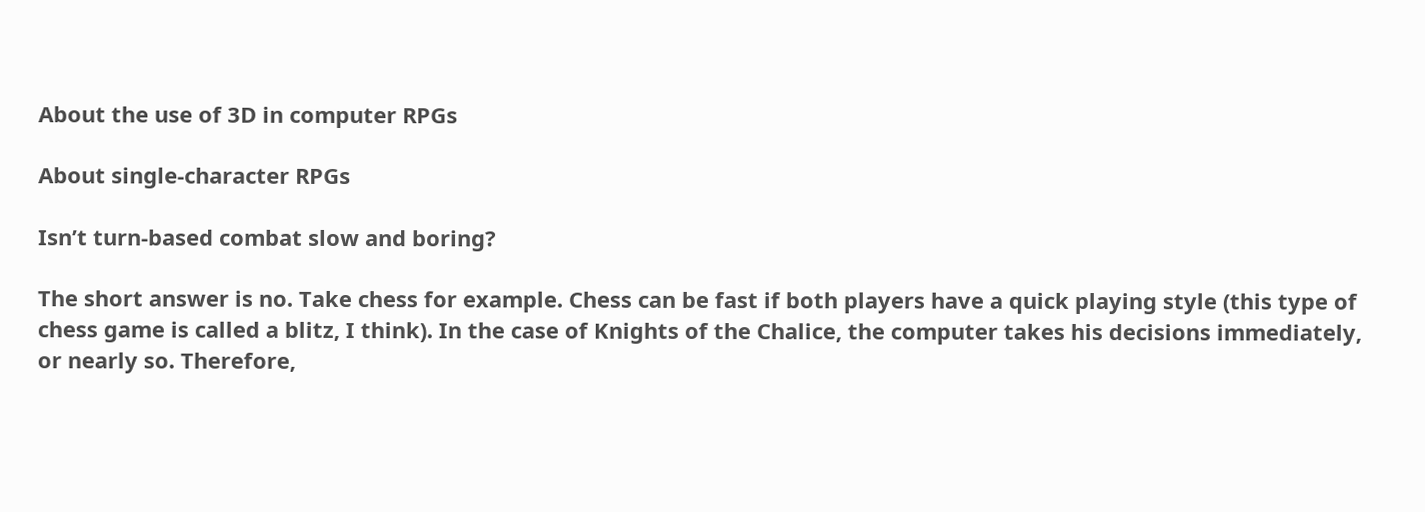About the use of 3D in computer RPGs

About single-character RPGs

Isn’t turn-based combat slow and boring?

The short answer is no. Take chess for example. Chess can be fast if both players have a quick playing style (this type of chess game is called a blitz, I think). In the case of Knights of the Chalice, the computer takes his decisions immediately, or nearly so. Therefore,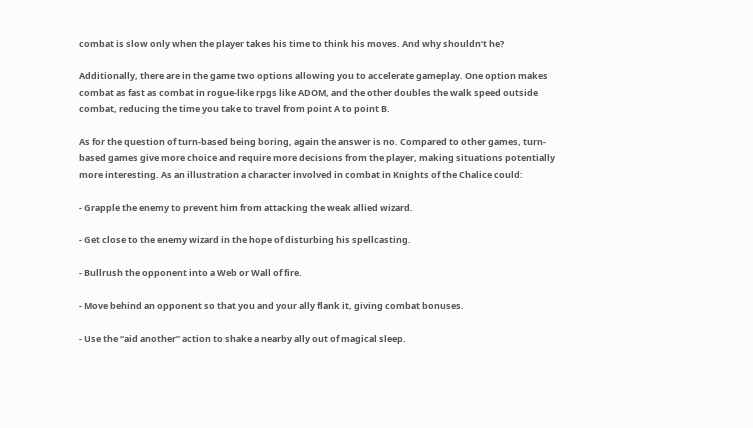combat is slow only when the player takes his time to think his moves. And why shouldn’t he?

Additionally, there are in the game two options allowing you to accelerate gameplay. One option makes combat as fast as combat in rogue-like rpgs like ADOM, and the other doubles the walk speed outside combat, reducing the time you take to travel from point A to point B.

As for the question of turn-based being boring, again the answer is no. Compared to other games, turn-based games give more choice and require more decisions from the player, making situations potentially more interesting. As an illustration a character involved in combat in Knights of the Chalice could:

- Grapple the enemy to prevent him from attacking the weak allied wizard.

- Get close to the enemy wizard in the hope of disturbing his spellcasting.

- Bullrush the opponent into a Web or Wall of fire.

- Move behind an opponent so that you and your ally flank it, giving combat bonuses.

- Use the “aid another” action to shake a nearby ally out of magical sleep.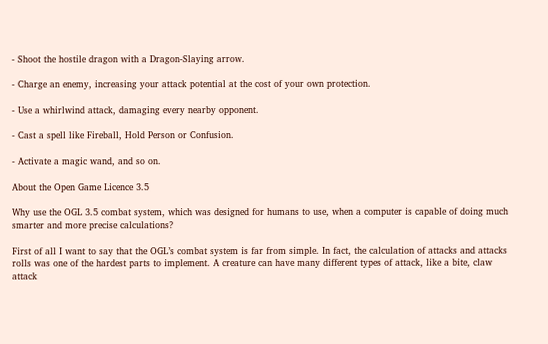- Shoot the hostile dragon with a Dragon-Slaying arrow.

- Charge an enemy, increasing your attack potential at the cost of your own protection.

- Use a whirlwind attack, damaging every nearby opponent.

- Cast a spell like Fireball, Hold Person or Confusion.

- Activate a magic wand, and so on.

About the Open Game Licence 3.5

Why use the OGL 3.5 combat system, which was designed for humans to use, when a computer is capable of doing much smarter and more precise calculations?

First of all I want to say that the OGL’s combat system is far from simple. In fact, the calculation of attacks and attacks rolls was one of the hardest parts to implement. A creature can have many different types of attack, like a bite, claw attack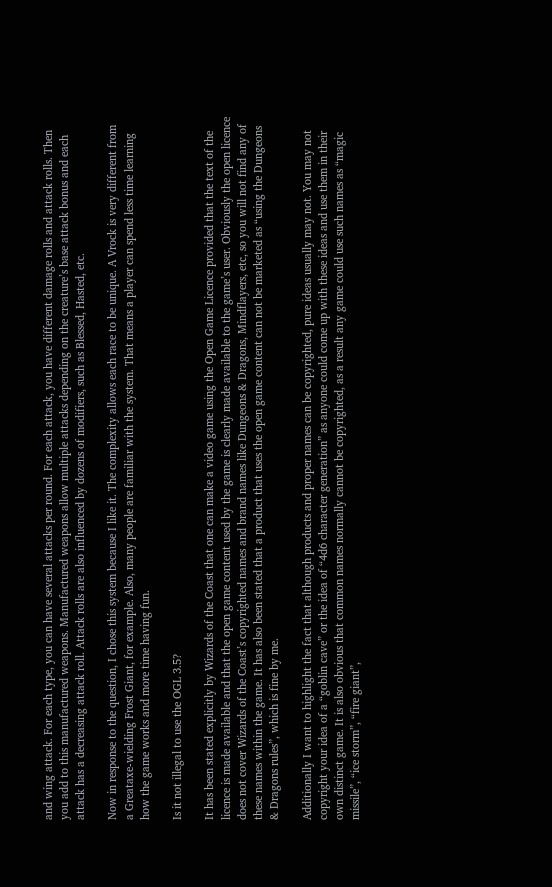and wing attack. For each type, you can have several attacks per round. For each attack, you have different damage rolls and attack rolls. Then you add to this manufactured weapons. Manufactured weapons allow multiple attacks depending on the creature’s base attack bonus and each attack has a decreasing attack roll. Attack rolls are also influenced by dozens of modifiers, such as Blessed, Hasted, etc.

Now in response to the question, I chose this system because I like it. The complexity allows each race to be unique. A Vrock is very different from a Greataxe-wielding Frost Giant, for example. Also, many people are familiar with the system. That means a player can spend less time learning how the game works and more time having fun.

Is it not illegal to use the OGL 3.5?

It has been stated explicitly by Wizards of the Coast that one can make a video game using the Open Game Licence provided that the text of the licence is made available and that the open game content used by the game is clearly made available to the game’s user. Obviously the open licence does not cover Wizards of the Coast’s copyrighted names and brand names like Dungeons & Dragons, Mindflayers, etc, so you will not find any of these names within the game. It has also been stated that a product that uses the open game content can not be marketed as “using the Dungeons & Dragons rules”, which is fine by me.

Additionally I want to highlight the fact that although products and proper names can be copyrighted, pure ideas usually may not. You may not copyright your idea of a “goblin cave” or the idea of “4d6 character generation” as anyone could come up with these ideas and use them in their own distinct game. It is also obvious that common names normally cannot be copyrighted, as a result any game could use such names as “magic missile”, “ice storm”, “fire giant”,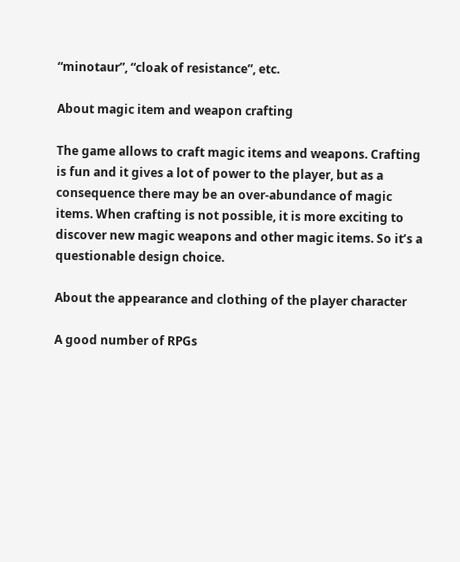“minotaur”, “cloak of resistance”, etc.

About magic item and weapon crafting

The game allows to craft magic items and weapons. Crafting is fun and it gives a lot of power to the player, but as a consequence there may be an over-abundance of magic items. When crafting is not possible, it is more exciting to discover new magic weapons and other magic items. So it’s a questionable design choice.

About the appearance and clothing of the player character

A good number of RPGs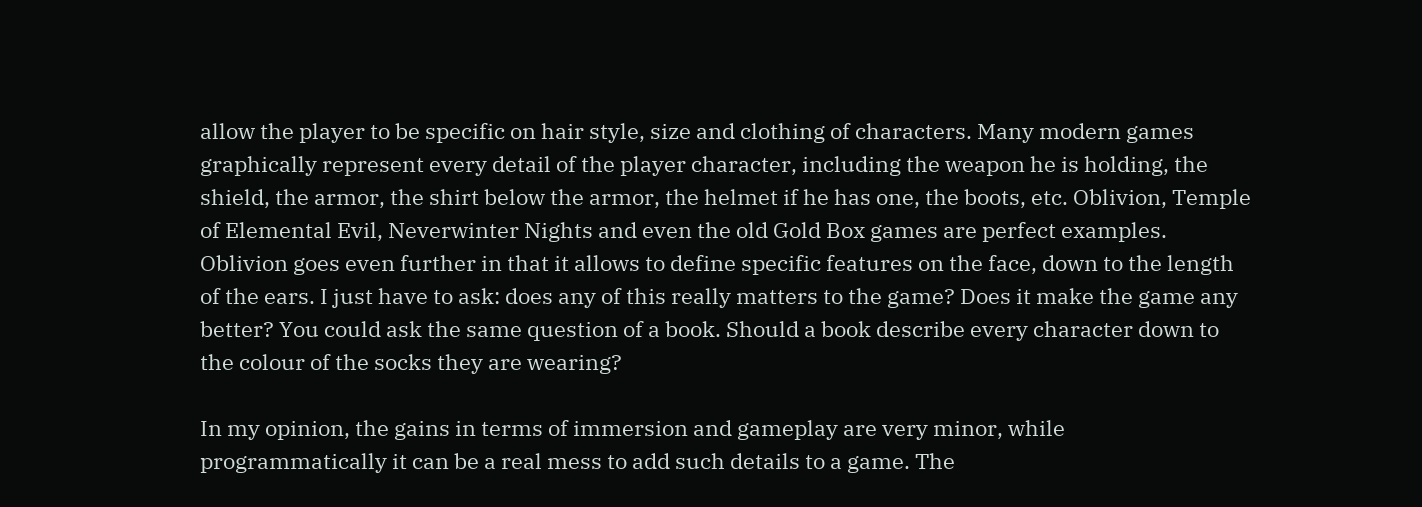allow the player to be specific on hair style, size and clothing of characters. Many modern games graphically represent every detail of the player character, including the weapon he is holding, the shield, the armor, the shirt below the armor, the helmet if he has one, the boots, etc. Oblivion, Temple of Elemental Evil, Neverwinter Nights and even the old Gold Box games are perfect examples. Oblivion goes even further in that it allows to define specific features on the face, down to the length of the ears. I just have to ask: does any of this really matters to the game? Does it make the game any better? You could ask the same question of a book. Should a book describe every character down to the colour of the socks they are wearing?

In my opinion, the gains in terms of immersion and gameplay are very minor, while programmatically it can be a real mess to add such details to a game. The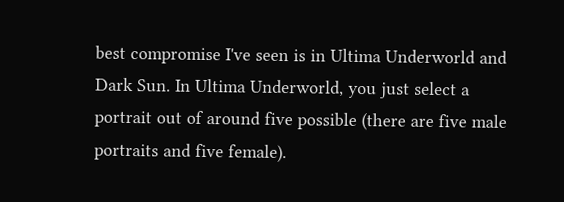best compromise I've seen is in Ultima Underworld and Dark Sun. In Ultima Underworld, you just select a portrait out of around five possible (there are five male portraits and five female).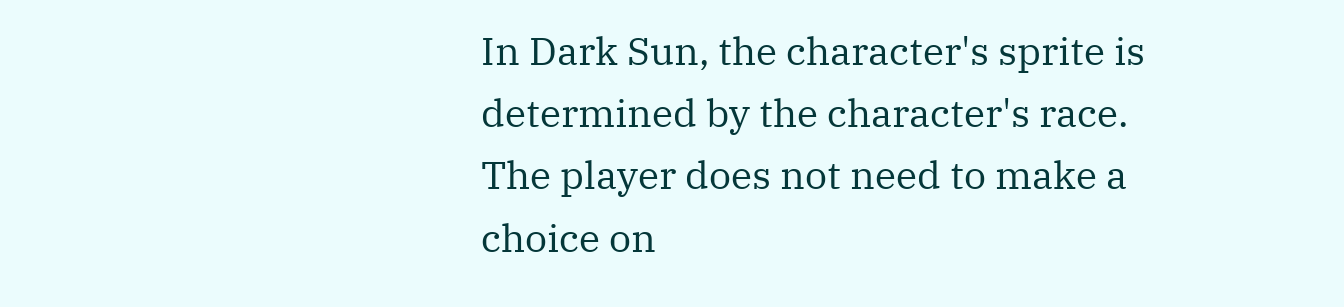In Dark Sun, the character's sprite is determined by the character's race. The player does not need to make a choice on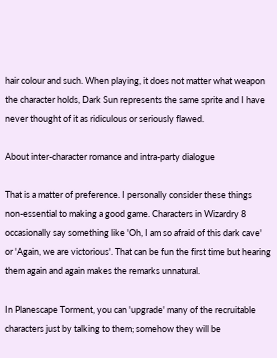hair colour and such. When playing, it does not matter what weapon the character holds, Dark Sun represents the same sprite and I have never thought of it as ridiculous or seriously flawed.

About inter-character romance and intra-party dialogue

That is a matter of preference. I personally consider these things non-essential to making a good game. Characters in Wizardry 8 occasionally say something like 'Oh, I am so afraid of this dark cave' or 'Again, we are victorious'. That can be fun the first time but hearing them again and again makes the remarks unnatural.

In Planescape Torment, you can 'upgrade' many of the recruitable characters just by talking to them; somehow they will be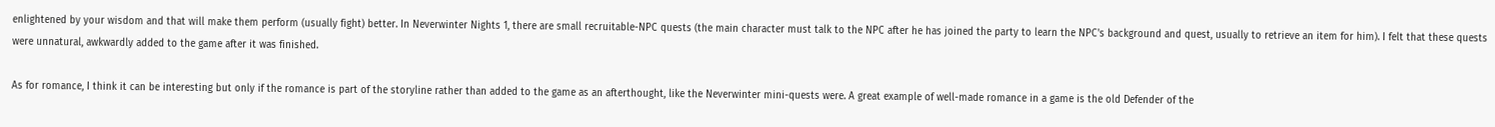enlightened by your wisdom and that will make them perform (usually fight) better. In Neverwinter Nights 1, there are small recruitable-NPC quests (the main character must talk to the NPC after he has joined the party to learn the NPC's background and quest, usually to retrieve an item for him). I felt that these quests were unnatural, awkwardly added to the game after it was finished.

As for romance, I think it can be interesting but only if the romance is part of the storyline rather than added to the game as an afterthought, like the Neverwinter mini-quests were. A great example of well-made romance in a game is the old Defender of the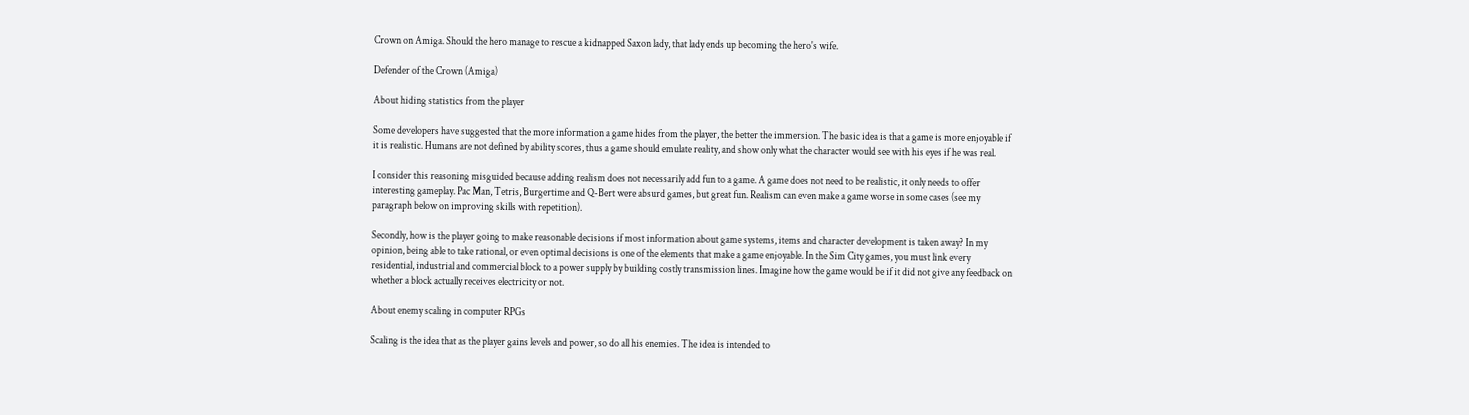Crown on Amiga. Should the hero manage to rescue a kidnapped Saxon lady, that lady ends up becoming the hero's wife.

Defender of the Crown (Amiga)

About hiding statistics from the player

Some developers have suggested that the more information a game hides from the player, the better the immersion. The basic idea is that a game is more enjoyable if it is realistic. Humans are not defined by ability scores, thus a game should emulate reality, and show only what the character would see with his eyes if he was real.

I consider this reasoning misguided because adding realism does not necessarily add fun to a game. A game does not need to be realistic, it only needs to offer interesting gameplay. Pac Man, Tetris, Burgertime and Q-Bert were absurd games, but great fun. Realism can even make a game worse in some cases (see my paragraph below on improving skills with repetition).

Secondly, how is the player going to make reasonable decisions if most information about game systems, items and character development is taken away? In my opinion, being able to take rational, or even optimal decisions is one of the elements that make a game enjoyable. In the Sim City games, you must link every residential, industrial and commercial block to a power supply by building costly transmission lines. Imagine how the game would be if it did not give any feedback on whether a block actually receives electricity or not.

About enemy scaling in computer RPGs

Scaling is the idea that as the player gains levels and power, so do all his enemies. The idea is intended to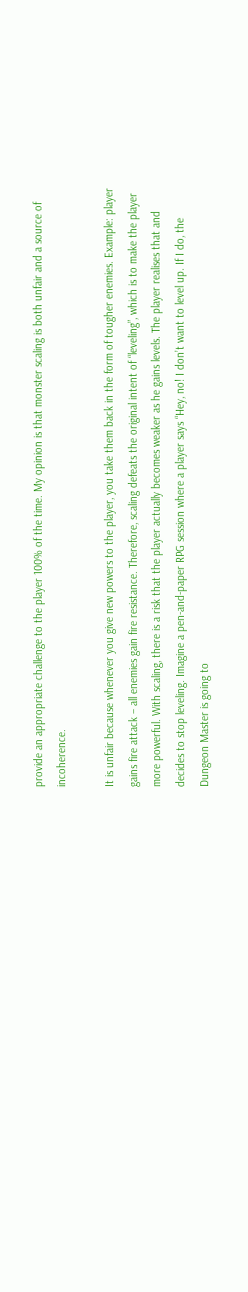provide an appropriate challenge to the player 100% of the time. My opinion is that monster scaling is both unfair and a source of incoherence.

It is unfair because whenever you give new powers to the player, you take them back in the form of tougher enemies. Example: player gains fire attack – all enemies gain fire resistance. Therefore, scaling defeats the original intent of “leveling”, which is to make the player more powerful. With scaling, there is a risk that the player actually becomes weaker as he gains levels. The player realises that and decides to stop leveling. Imagine a pen-and-paper RPG session where a player says “Hey, no! I don’t want to level up. If I do, the Dungeon Master is going to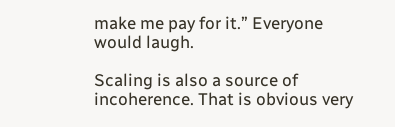make me pay for it.” Everyone would laugh.

Scaling is also a source of incoherence. That is obvious very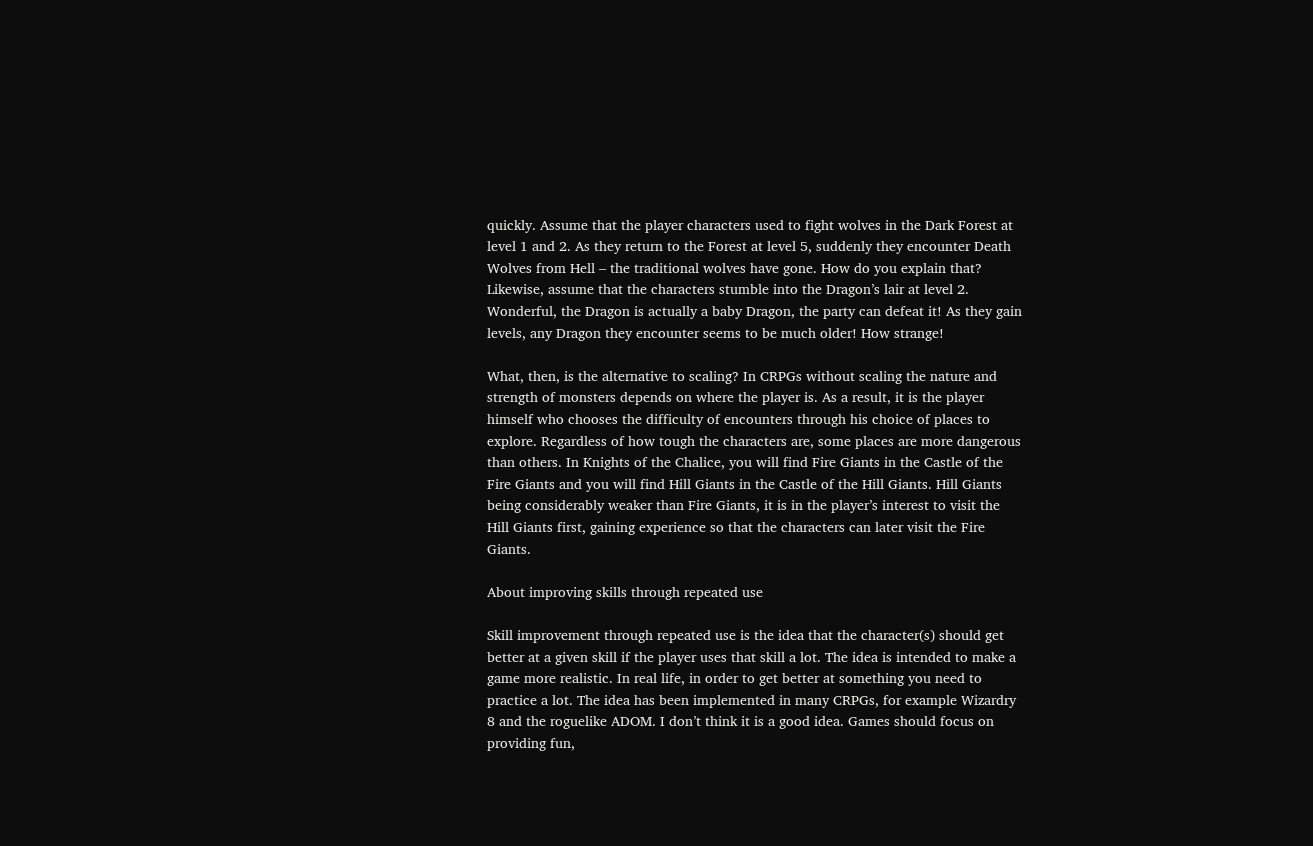quickly. Assume that the player characters used to fight wolves in the Dark Forest at level 1 and 2. As they return to the Forest at level 5, suddenly they encounter Death Wolves from Hell – the traditional wolves have gone. How do you explain that? Likewise, assume that the characters stumble into the Dragon’s lair at level 2. Wonderful, the Dragon is actually a baby Dragon, the party can defeat it! As they gain levels, any Dragon they encounter seems to be much older! How strange!

What, then, is the alternative to scaling? In CRPGs without scaling the nature and strength of monsters depends on where the player is. As a result, it is the player himself who chooses the difficulty of encounters through his choice of places to explore. Regardless of how tough the characters are, some places are more dangerous than others. In Knights of the Chalice, you will find Fire Giants in the Castle of the Fire Giants and you will find Hill Giants in the Castle of the Hill Giants. Hill Giants being considerably weaker than Fire Giants, it is in the player’s interest to visit the Hill Giants first, gaining experience so that the characters can later visit the Fire Giants.

About improving skills through repeated use

Skill improvement through repeated use is the idea that the character(s) should get better at a given skill if the player uses that skill a lot. The idea is intended to make a game more realistic. In real life, in order to get better at something you need to practice a lot. The idea has been implemented in many CRPGs, for example Wizardry 8 and the roguelike ADOM. I don’t think it is a good idea. Games should focus on providing fun,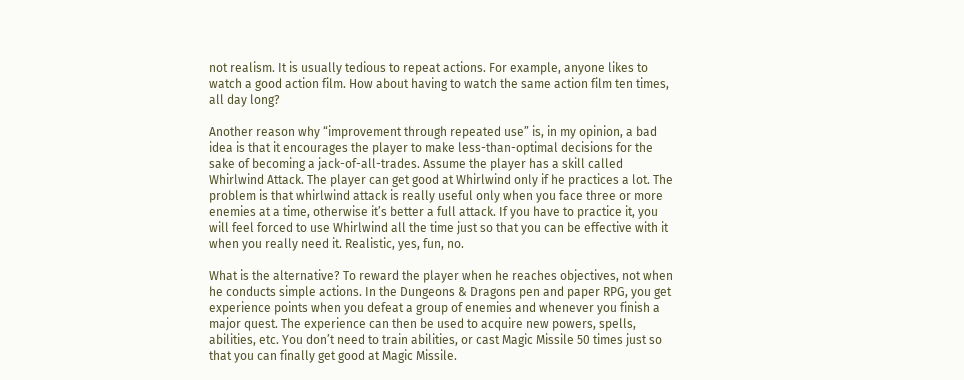not realism. It is usually tedious to repeat actions. For example, anyone likes to watch a good action film. How about having to watch the same action film ten times, all day long?

Another reason why “improvement through repeated use” is, in my opinion, a bad idea is that it encourages the player to make less-than-optimal decisions for the sake of becoming a jack-of-all-trades. Assume the player has a skill called Whirlwind Attack. The player can get good at Whirlwind only if he practices a lot. The problem is that whirlwind attack is really useful only when you face three or more enemies at a time, otherwise it’s better a full attack. If you have to practice it, you will feel forced to use Whirlwind all the time just so that you can be effective with it when you really need it. Realistic, yes, fun, no.

What is the alternative? To reward the player when he reaches objectives, not when he conducts simple actions. In the Dungeons & Dragons pen and paper RPG, you get experience points when you defeat a group of enemies and whenever you finish a major quest. The experience can then be used to acquire new powers, spells, abilities, etc. You don’t need to train abilities, or cast Magic Missile 50 times just so that you can finally get good at Magic Missile.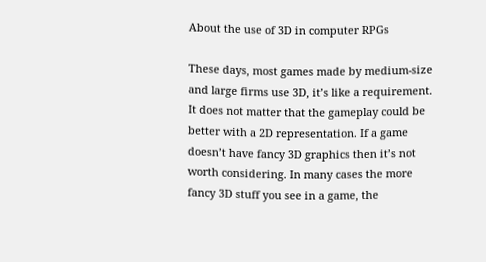About the use of 3D in computer RPGs

These days, most games made by medium-size and large firms use 3D, it’s like a requirement. It does not matter that the gameplay could be better with a 2D representation. If a game doesn’t have fancy 3D graphics then it’s not worth considering. In many cases the more fancy 3D stuff you see in a game, the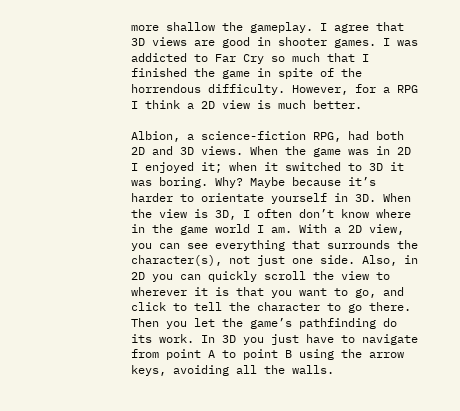more shallow the gameplay. I agree that 3D views are good in shooter games. I was addicted to Far Cry so much that I finished the game in spite of the horrendous difficulty. However, for a RPG I think a 2D view is much better.

Albion, a science-fiction RPG, had both 2D and 3D views. When the game was in 2D I enjoyed it; when it switched to 3D it was boring. Why? Maybe because it’s harder to orientate yourself in 3D. When the view is 3D, I often don’t know where in the game world I am. With a 2D view, you can see everything that surrounds the character(s), not just one side. Also, in 2D you can quickly scroll the view to wherever it is that you want to go, and click to tell the character to go there. Then you let the game’s pathfinding do its work. In 3D you just have to navigate from point A to point B using the arrow keys, avoiding all the walls.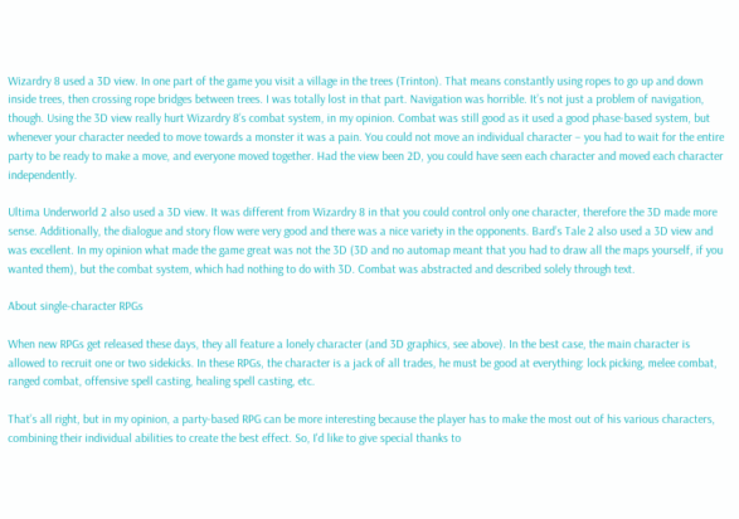Wizardry 8 used a 3D view. In one part of the game you visit a village in the trees (Trinton). That means constantly using ropes to go up and down inside trees, then crossing rope bridges between trees. I was totally lost in that part. Navigation was horrible. It’s not just a problem of navigation, though. Using the 3D view really hurt Wizardry 8’s combat system, in my opinion. Combat was still good as it used a good phase-based system, but whenever your character needed to move towards a monster it was a pain. You could not move an individual character – you had to wait for the entire party to be ready to make a move, and everyone moved together. Had the view been 2D, you could have seen each character and moved each character independently.

Ultima Underworld 2 also used a 3D view. It was different from Wizardry 8 in that you could control only one character, therefore the 3D made more sense. Additionally, the dialogue and story flow were very good and there was a nice variety in the opponents. Bard’s Tale 2 also used a 3D view and was excellent. In my opinion what made the game great was not the 3D (3D and no automap meant that you had to draw all the maps yourself, if you wanted them), but the combat system, which had nothing to do with 3D. Combat was abstracted and described solely through text.

About single-character RPGs

When new RPGs get released these days, they all feature a lonely character (and 3D graphics, see above). In the best case, the main character is allowed to recruit one or two sidekicks. In these RPGs, the character is a jack of all trades, he must be good at everything: lock picking, melee combat, ranged combat, offensive spell casting, healing spell casting, etc.

That’s all right, but in my opinion, a party-based RPG can be more interesting because the player has to make the most out of his various characters, combining their individual abilities to create the best effect. So, I'd like to give special thanks to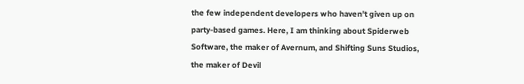the few independent developers who haven't given up on party-based games. Here, I am thinking about Spiderweb Software, the maker of Avernum, and Shifting Suns Studios, the maker of Devil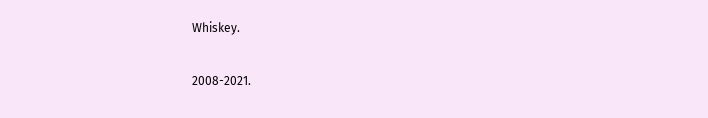Whiskey.

2008-2021.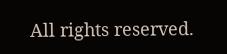All rights reserved.